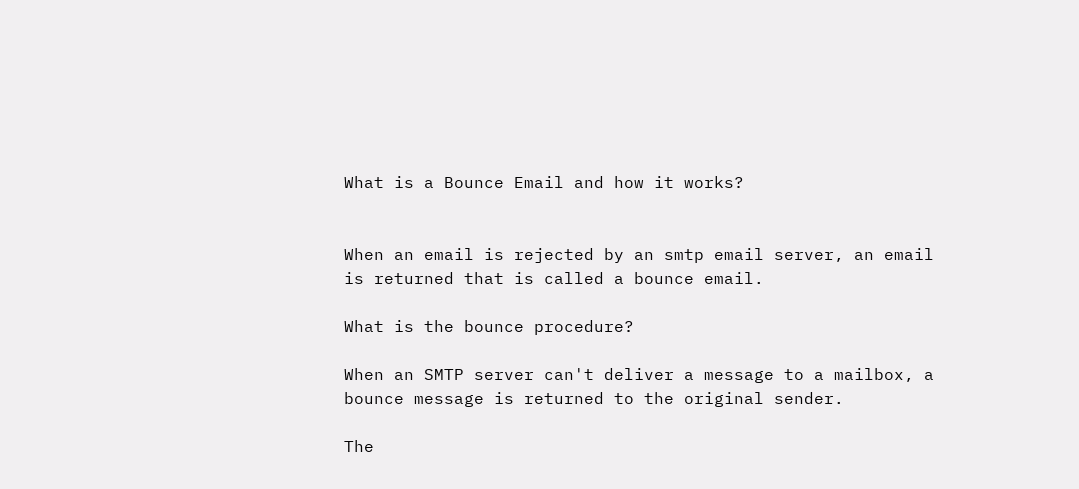What is a Bounce Email and how it works?


When an email is rejected by an smtp email server, an email is returned that is called a bounce email.

What is the bounce procedure?

When an SMTP server can't deliver a message to a mailbox, a bounce message is returned to the original sender.

The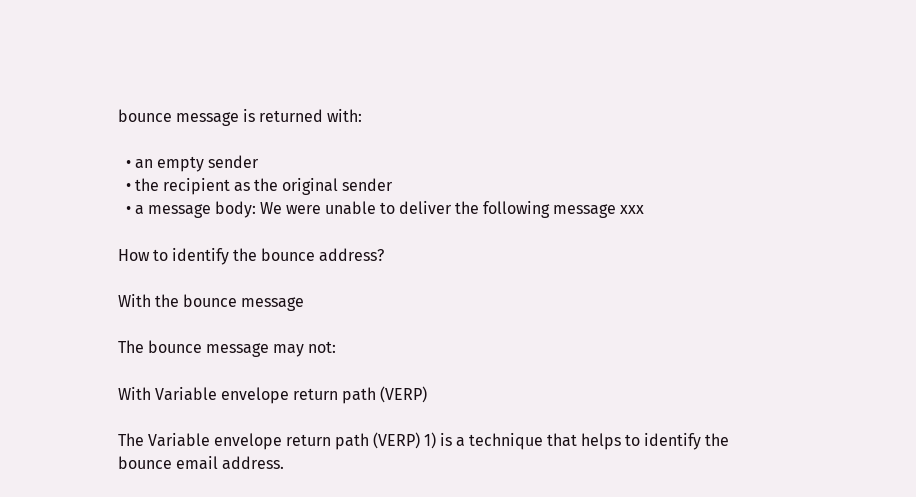bounce message is returned with:

  • an empty sender
  • the recipient as the original sender
  • a message body: We were unable to deliver the following message xxx

How to identify the bounce address?

With the bounce message

The bounce message may not:

With Variable envelope return path (VERP)

The Variable envelope return path (VERP) 1) is a technique that helps to identify the bounce email address.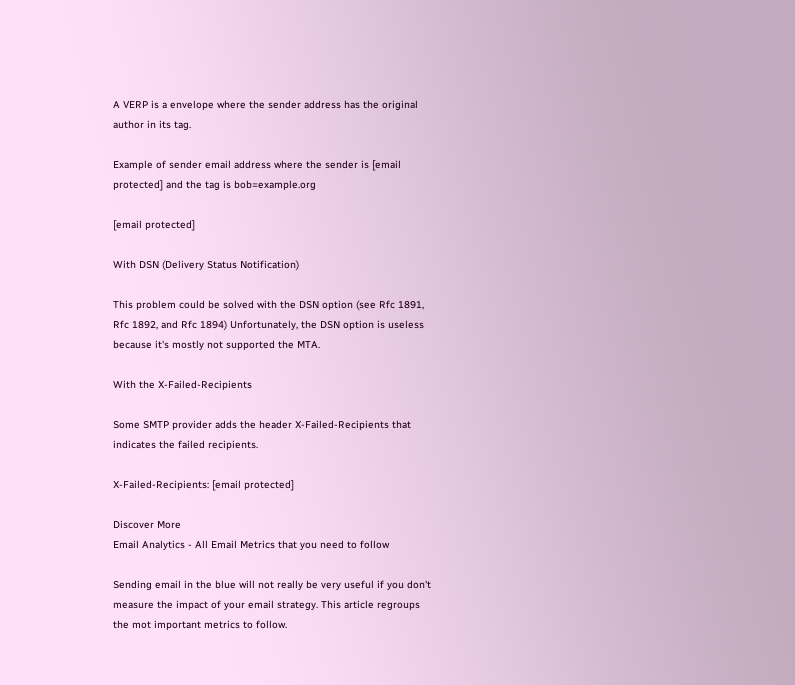A VERP is a envelope where the sender address has the original author in its tag.

Example of sender email address where the sender is [email protected] and the tag is bob=example.org

[email protected]

With DSN (Delivery Status Notification)

This problem could be solved with the DSN option (see Rfc 1891, Rfc 1892, and Rfc 1894) Unfortunately, the DSN option is useless because it's mostly not supported the MTA.

With the X-Failed-Recipients

Some SMTP provider adds the header X-Failed-Recipients that indicates the failed recipients.

X-Failed-Recipients: [email protected]

Discover More
Email Analytics - All Email Metrics that you need to follow

Sending email in the blue will not really be very useful if you don't measure the impact of your email strategy. This article regroups the mot important metrics to follow.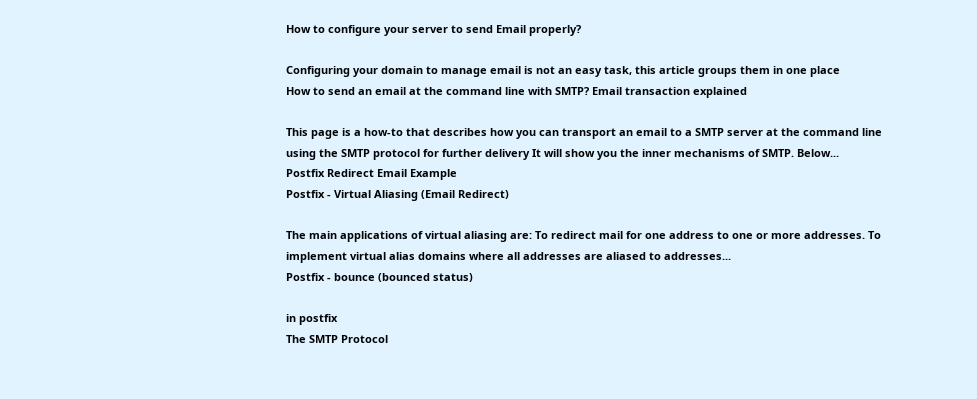How to configure your server to send Email properly?

Configuring your domain to manage email is not an easy task, this article groups them in one place
How to send an email at the command line with SMTP? Email transaction explained

This page is a how-to that describes how you can transport an email to a SMTP server at the command line using the SMTP protocol for further delivery It will show you the inner mechanisms of SMTP. Below...
Postfix Redirect Email Example
Postfix - Virtual Aliasing (Email Redirect)

The main applications of virtual aliasing are: To redirect mail for one address to one or more addresses. To implement virtual alias domains where all addresses are aliased to addresses...
Postfix - bounce (bounced status)

in postfix
The SMTP Protocol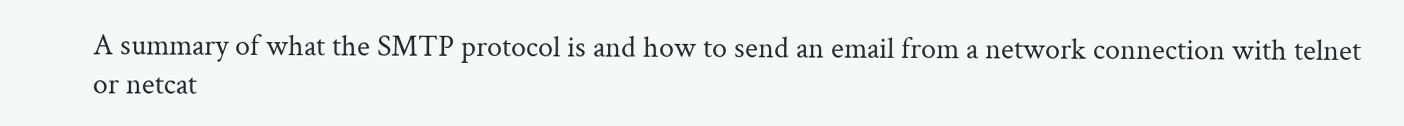A summary of what the SMTP protocol is and how to send an email from a network connection with telnet or netcat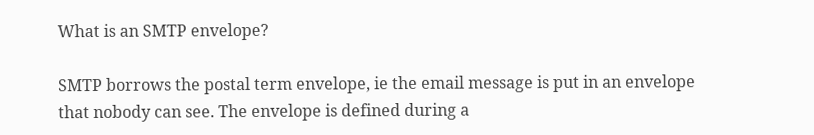What is an SMTP envelope?

SMTP borrows the postal term envelope, ie the email message is put in an envelope that nobody can see. The envelope is defined during a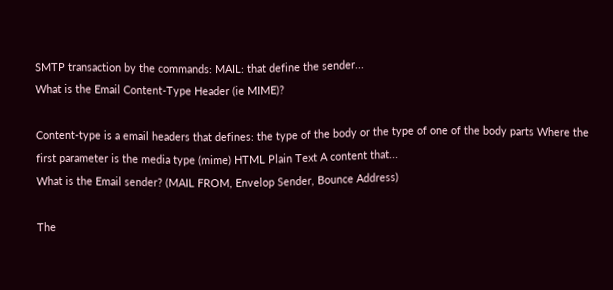SMTP transaction by the commands: MAIL: that define the sender...
What is the Email Content-Type Header (ie MIME)?

Content-type is a email headers that defines: the type of the body or the type of one of the body parts Where the first parameter is the media type (mime) HTML Plain Text A content that...
What is the Email sender? (MAIL FROM, Envelop Sender, Bounce Address)

The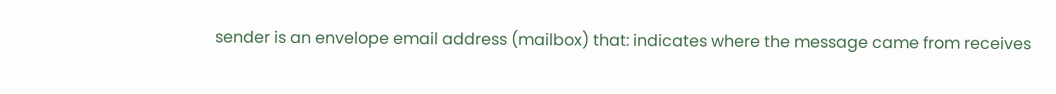sender is an envelope email address (mailbox) that: indicates where the message came from receives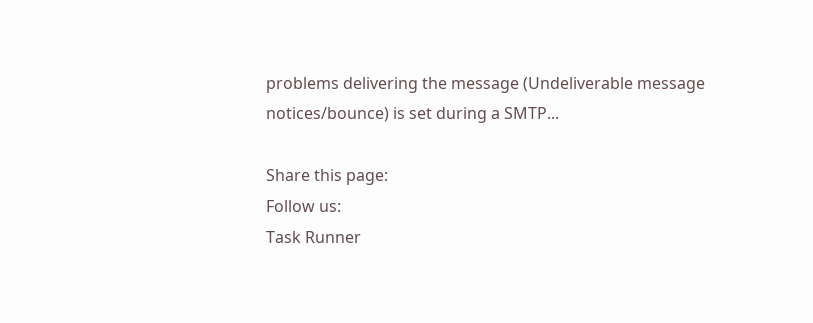problems delivering the message (Undeliverable message notices/bounce) is set during a SMTP...

Share this page:
Follow us:
Task Runner